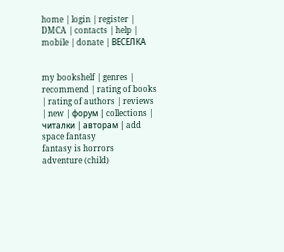home | login | register | DMCA | contacts | help |
mobile | donate | ВЕСЕЛКА


my bookshelf | genres | recommend | rating of books | rating of authors | reviews | new | форум | collections | читалки | авторам | add
space fantasy
fantasy is horrors
adventure (child)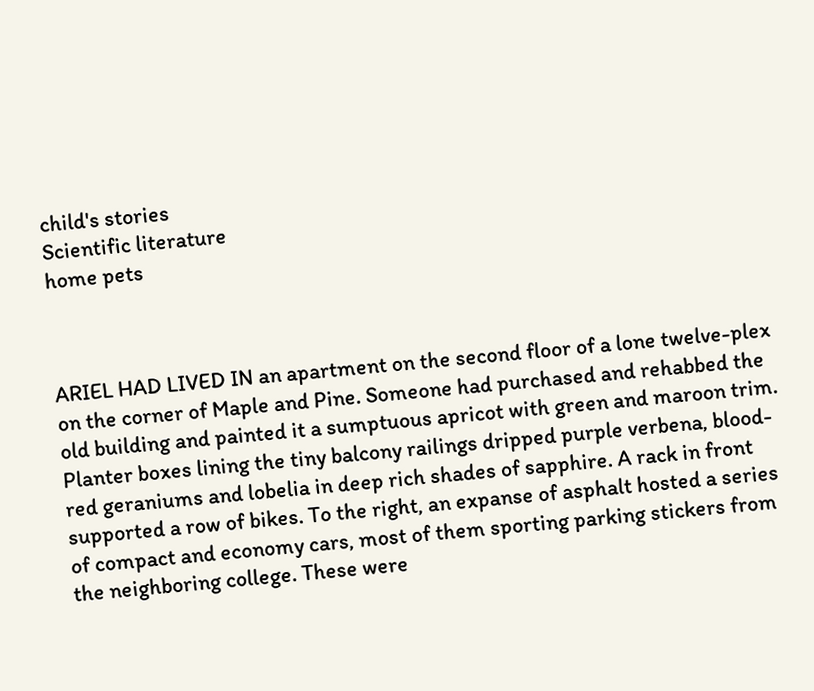child's stories
Scientific literature
home pets



ARIEL HAD LIVED IN an apartment on the second floor of a lone twelve-plex on the corner of Maple and Pine. Someone had purchased and rehabbed the old building and painted it a sumptuous apricot with green and maroon trim. Planter boxes lining the tiny balcony railings dripped purple verbena, blood-red geraniums and lobelia in deep rich shades of sapphire. A rack in front supported a row of bikes. To the right, an expanse of asphalt hosted a series of compact and economy cars, most of them sporting parking stickers from the neighboring college. These were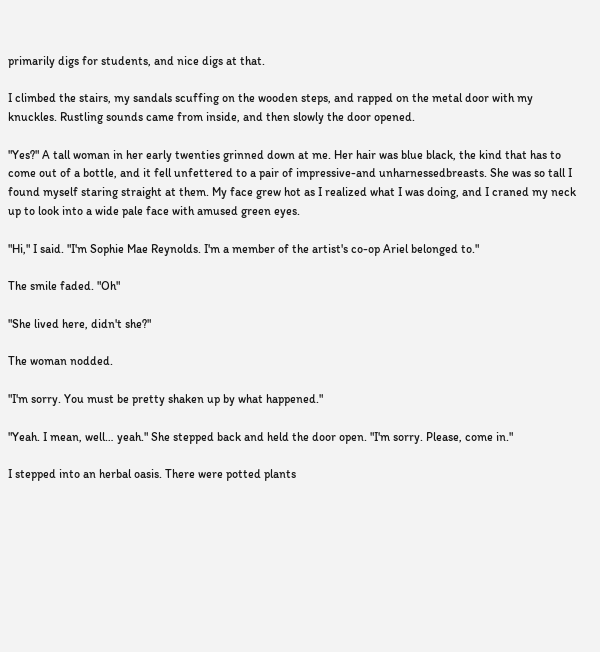primarily digs for students, and nice digs at that.

I climbed the stairs, my sandals scuffing on the wooden steps, and rapped on the metal door with my knuckles. Rustling sounds came from inside, and then slowly the door opened.

"Yes?" A tall woman in her early twenties grinned down at me. Her hair was blue black, the kind that has to come out of a bottle, and it fell unfettered to a pair of impressive-and unharnessedbreasts. She was so tall I found myself staring straight at them. My face grew hot as I realized what I was doing, and I craned my neck up to look into a wide pale face with amused green eyes.

"Hi," I said. "I'm Sophie Mae Reynolds. I'm a member of the artist's co-op Ariel belonged to."

The smile faded. "Oh"

"She lived here, didn't she?"

The woman nodded.

"I'm sorry. You must be pretty shaken up by what happened."

"Yeah. I mean, well… yeah." She stepped back and held the door open. "I'm sorry. Please, come in."

I stepped into an herbal oasis. There were potted plants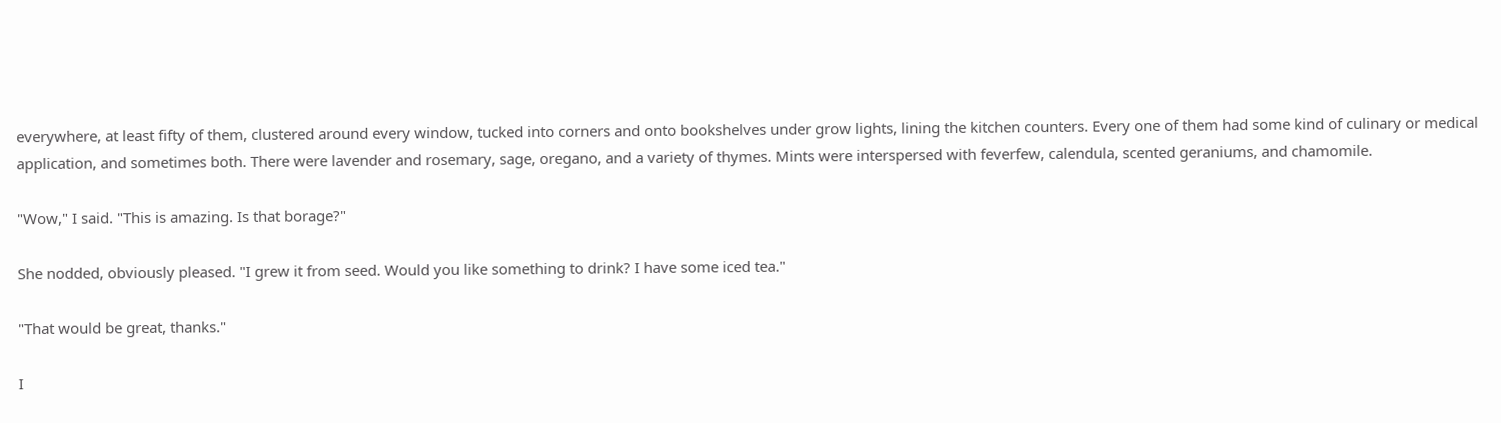everywhere, at least fifty of them, clustered around every window, tucked into corners and onto bookshelves under grow lights, lining the kitchen counters. Every one of them had some kind of culinary or medical application, and sometimes both. There were lavender and rosemary, sage, oregano, and a variety of thymes. Mints were interspersed with feverfew, calendula, scented geraniums, and chamomile.

"Wow," I said. "This is amazing. Is that borage?"

She nodded, obviously pleased. "I grew it from seed. Would you like something to drink? I have some iced tea."

"That would be great, thanks."

I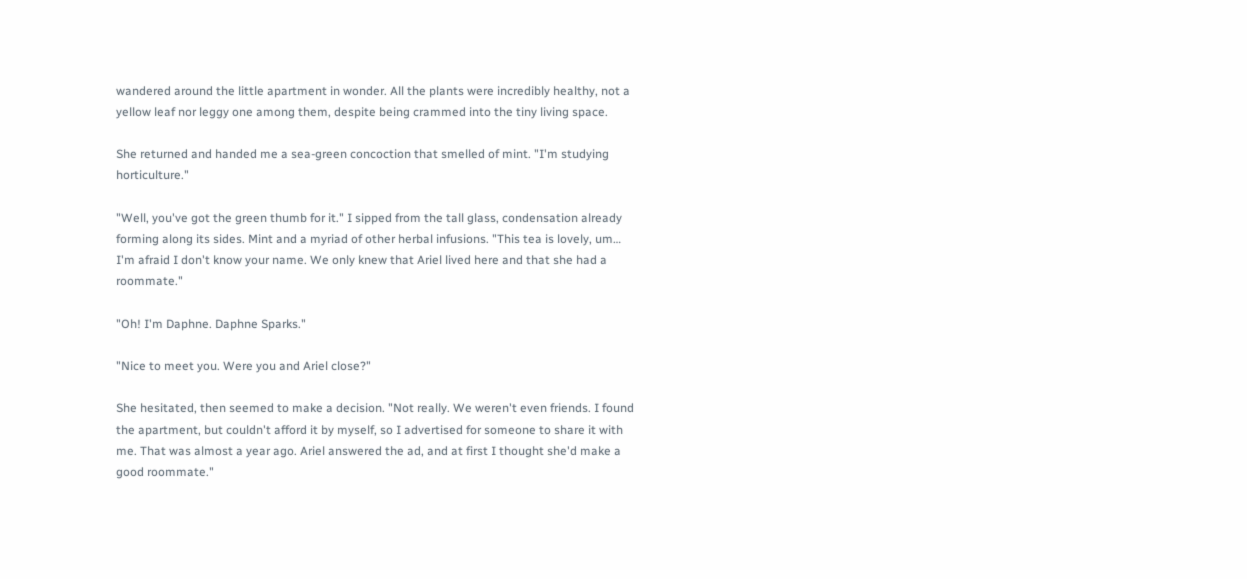wandered around the little apartment in wonder. All the plants were incredibly healthy, not a yellow leaf nor leggy one among them, despite being crammed into the tiny living space.

She returned and handed me a sea-green concoction that smelled of mint. "I'm studying horticulture."

"Well, you've got the green thumb for it." I sipped from the tall glass, condensation already forming along its sides. Mint and a myriad of other herbal infusions. "This tea is lovely, um… I'm afraid I don't know your name. We only knew that Ariel lived here and that she had a roommate."

"Oh! I'm Daphne. Daphne Sparks."

"Nice to meet you. Were you and Ariel close?"

She hesitated, then seemed to make a decision. "Not really. We weren't even friends. I found the apartment, but couldn't afford it by myself, so I advertised for someone to share it with me. That was almost a year ago. Ariel answered the ad, and at first I thought she'd make a good roommate."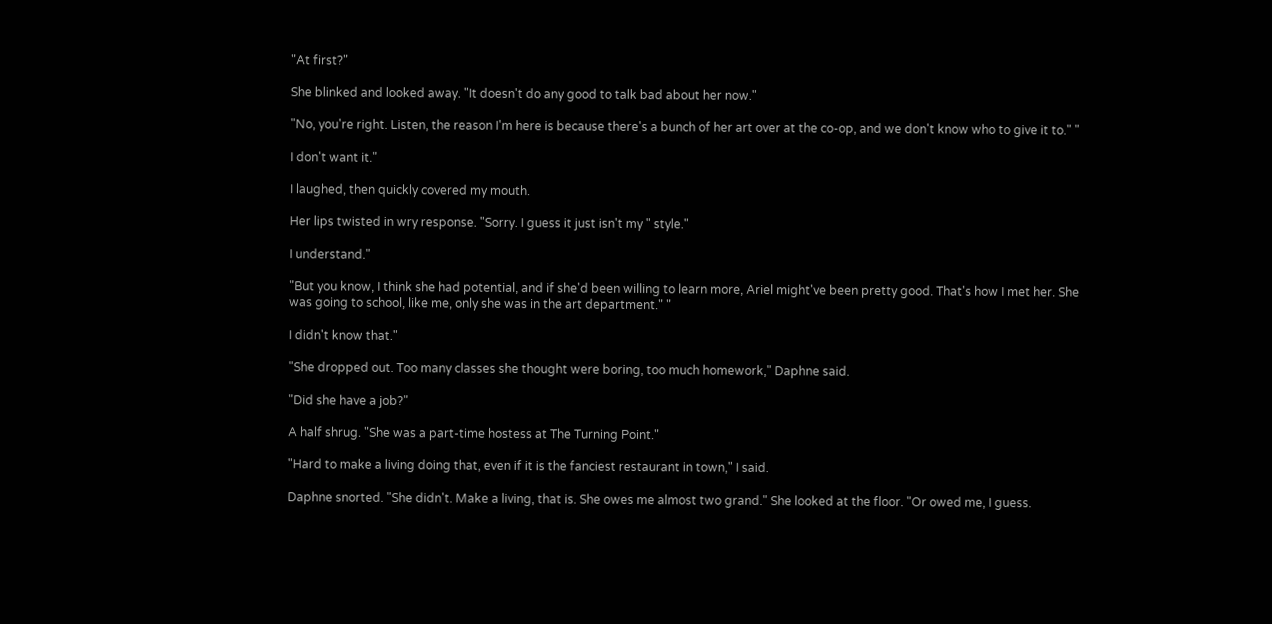"At first?"

She blinked and looked away. "It doesn't do any good to talk bad about her now."

"No, you're right. Listen, the reason I'm here is because there's a bunch of her art over at the co-op, and we don't know who to give it to." "

I don't want it."

I laughed, then quickly covered my mouth.

Her lips twisted in wry response. "Sorry. I guess it just isn't my " style."

I understand."

"But you know, I think she had potential, and if she'd been willing to learn more, Ariel might've been pretty good. That's how I met her. She was going to school, like me, only she was in the art department." "

I didn't know that."

"She dropped out. Too many classes she thought were boring, too much homework," Daphne said.

"Did she have a job?"

A half shrug. "She was a part-time hostess at The Turning Point."

"Hard to make a living doing that, even if it is the fanciest restaurant in town," I said.

Daphne snorted. "She didn't. Make a living, that is. She owes me almost two grand." She looked at the floor. "Or owed me, I guess.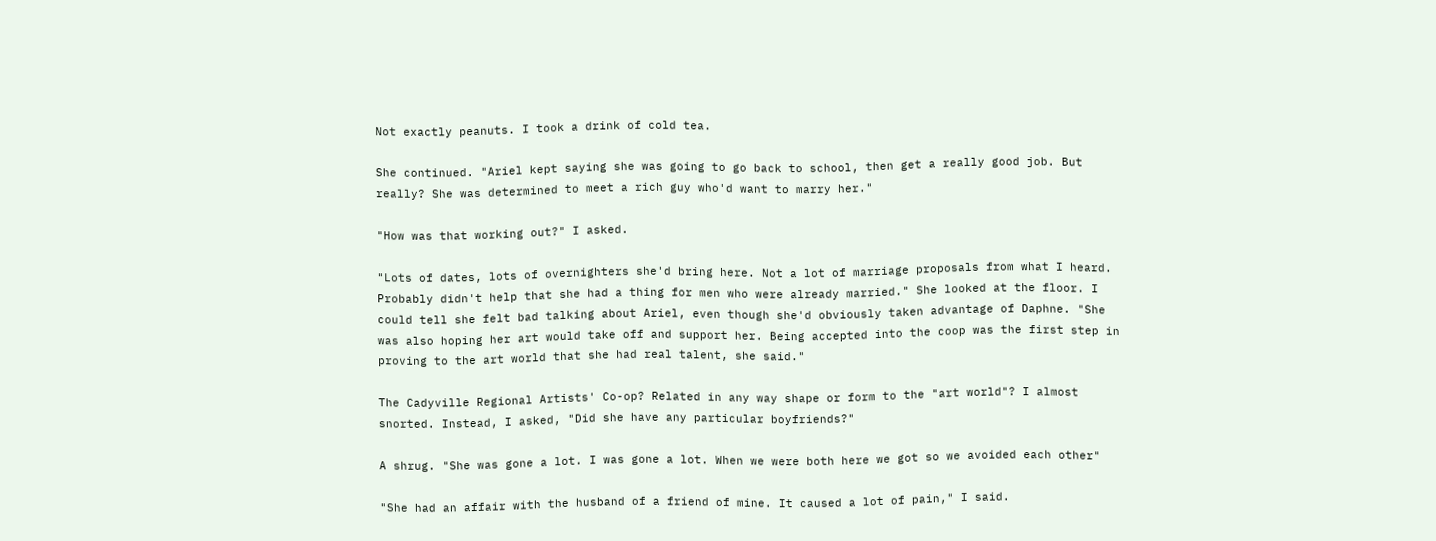Not exactly peanuts. I took a drink of cold tea.

She continued. "Ariel kept saying she was going to go back to school, then get a really good job. But really? She was determined to meet a rich guy who'd want to marry her."

"How was that working out?" I asked.

"Lots of dates, lots of overnighters she'd bring here. Not a lot of marriage proposals from what I heard. Probably didn't help that she had a thing for men who were already married." She looked at the floor. I could tell she felt bad talking about Ariel, even though she'd obviously taken advantage of Daphne. "She was also hoping her art would take off and support her. Being accepted into the coop was the first step in proving to the art world that she had real talent, she said."

The Cadyville Regional Artists' Co-op? Related in any way shape or form to the "art world"? I almost snorted. Instead, I asked, "Did she have any particular boyfriends?"

A shrug. "She was gone a lot. I was gone a lot. When we were both here we got so we avoided each other"

"She had an affair with the husband of a friend of mine. It caused a lot of pain," I said.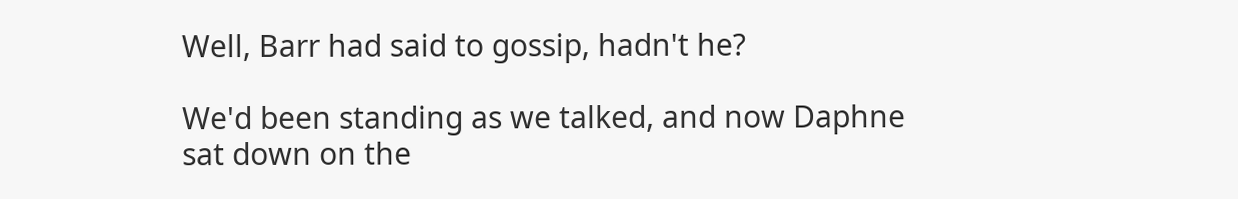Well, Barr had said to gossip, hadn't he?

We'd been standing as we talked, and now Daphne sat down on the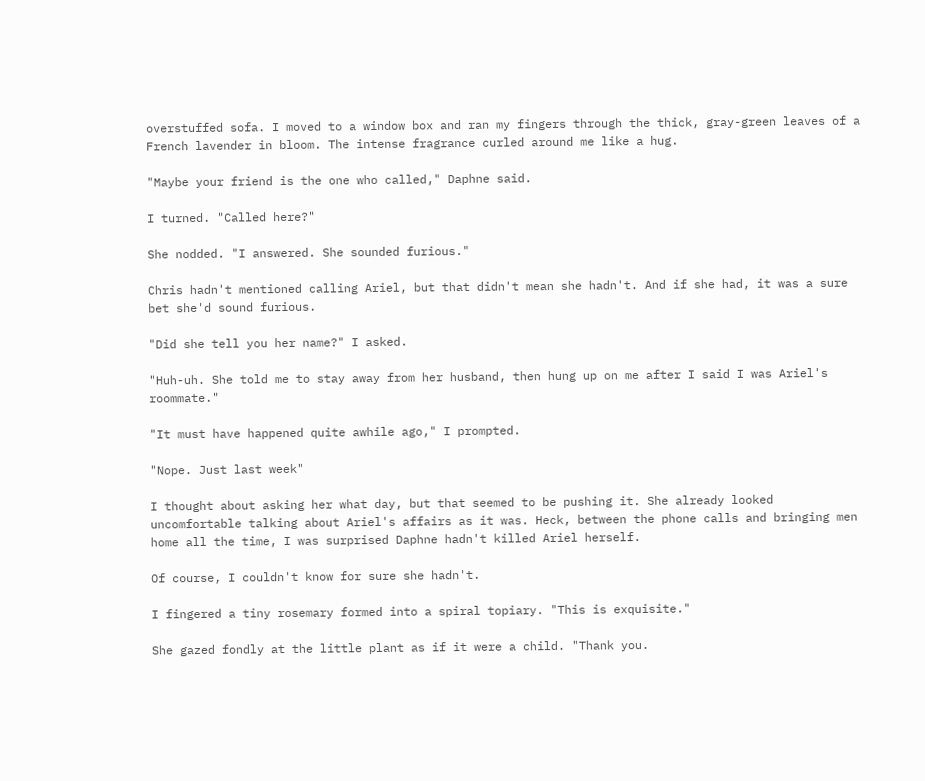overstuffed sofa. I moved to a window box and ran my fingers through the thick, gray-green leaves of a French lavender in bloom. The intense fragrance curled around me like a hug.

"Maybe your friend is the one who called," Daphne said.

I turned. "Called here?"

She nodded. "I answered. She sounded furious."

Chris hadn't mentioned calling Ariel, but that didn't mean she hadn't. And if she had, it was a sure bet she'd sound furious.

"Did she tell you her name?" I asked.

"Huh-uh. She told me to stay away from her husband, then hung up on me after I said I was Ariel's roommate."

"It must have happened quite awhile ago," I prompted.

"Nope. Just last week"

I thought about asking her what day, but that seemed to be pushing it. She already looked uncomfortable talking about Ariel's affairs as it was. Heck, between the phone calls and bringing men home all the time, I was surprised Daphne hadn't killed Ariel herself.

Of course, I couldn't know for sure she hadn't.

I fingered a tiny rosemary formed into a spiral topiary. "This is exquisite."

She gazed fondly at the little plant as if it were a child. "Thank you.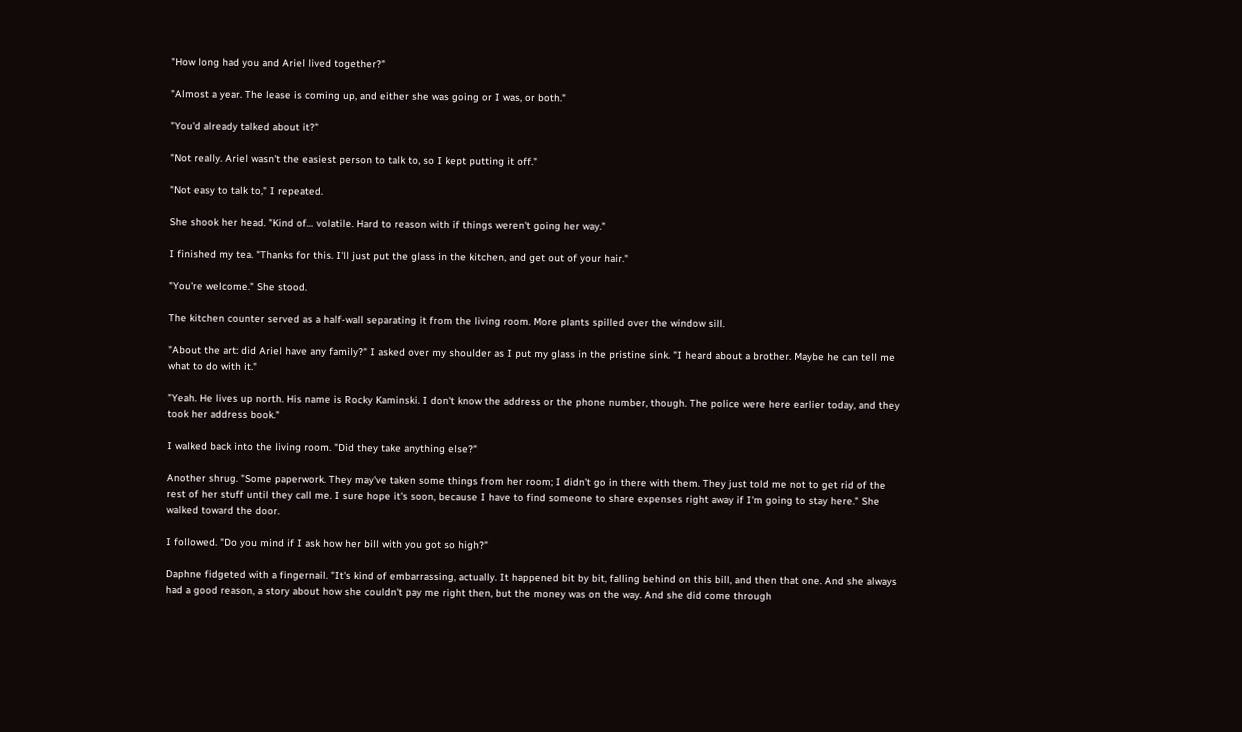"How long had you and Ariel lived together?"

"Almost a year. The lease is coming up, and either she was going or I was, or both."

"You'd already talked about it?"

"Not really. Ariel wasn't the easiest person to talk to, so I kept putting it off."

"Not easy to talk to," I repeated.

She shook her head. "Kind of… volatile. Hard to reason with if things weren't going her way."

I finished my tea. "Thanks for this. I'll just put the glass in the kitchen, and get out of your hair."

"You're welcome." She stood.

The kitchen counter served as a half-wall separating it from the living room. More plants spilled over the window sill.

"About the art: did Ariel have any family?" I asked over my shoulder as I put my glass in the pristine sink. "I heard about a brother. Maybe he can tell me what to do with it."

"Yeah. He lives up north. His name is Rocky Kaminski. I don't know the address or the phone number, though. The police were here earlier today, and they took her address book."

I walked back into the living room. "Did they take anything else?"

Another shrug. "Some paperwork. They may've taken some things from her room; I didn't go in there with them. They just told me not to get rid of the rest of her stuff until they call me. I sure hope it's soon, because I have to find someone to share expenses right away if I'm going to stay here." She walked toward the door.

I followed. "Do you mind if I ask how her bill with you got so high?"

Daphne fidgeted with a fingernail. "It's kind of embarrassing, actually. It happened bit by bit, falling behind on this bill, and then that one. And she always had a good reason, a story about how she couldn't pay me right then, but the money was on the way. And she did come through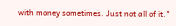with money sometimes. Just not all of it."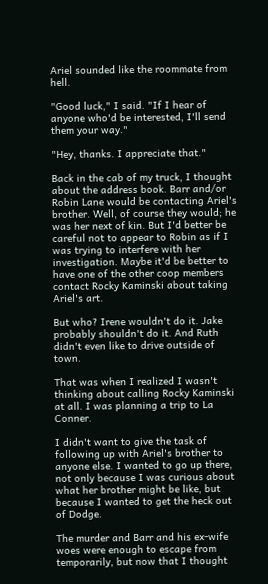Ariel sounded like the roommate from hell.

"Good luck," I said. "If I hear of anyone who'd be interested, I'll send them your way."

"Hey, thanks. I appreciate that."

Back in the cab of my truck, I thought about the address book. Barr and/or Robin Lane would be contacting Ariel's brother. Well, of course they would; he was her next of kin. But I'd better be careful not to appear to Robin as if I was trying to interfere with her investigation. Maybe it'd be better to have one of the other coop members contact Rocky Kaminski about taking Ariel's art.

But who? Irene wouldn't do it. Jake probably shouldn't do it. And Ruth didn't even like to drive outside of town.

That was when I realized I wasn't thinking about calling Rocky Kaminski at all. I was planning a trip to La Conner.

I didn't want to give the task of following up with Ariel's brother to anyone else. I wanted to go up there, not only because I was curious about what her brother might be like, but because I wanted to get the heck out of Dodge.

The murder and Barr and his ex-wife woes were enough to escape from temporarily, but now that I thought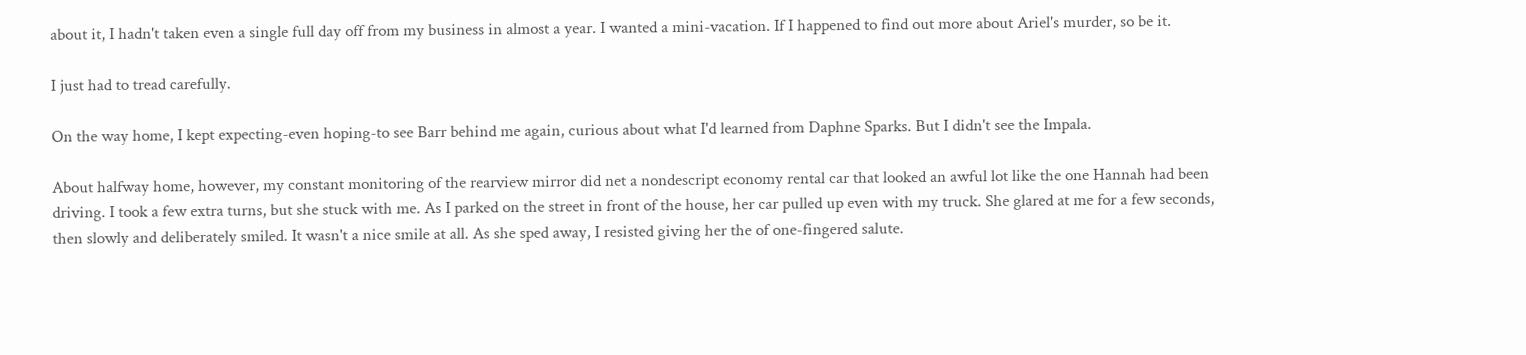about it, I hadn't taken even a single full day off from my business in almost a year. I wanted a mini-vacation. If I happened to find out more about Ariel's murder, so be it.

I just had to tread carefully.

On the way home, I kept expecting-even hoping-to see Barr behind me again, curious about what I'd learned from Daphne Sparks. But I didn't see the Impala.

About halfway home, however, my constant monitoring of the rearview mirror did net a nondescript economy rental car that looked an awful lot like the one Hannah had been driving. I took a few extra turns, but she stuck with me. As I parked on the street in front of the house, her car pulled up even with my truck. She glared at me for a few seconds, then slowly and deliberately smiled. It wasn't a nice smile at all. As she sped away, I resisted giving her the of one-fingered salute.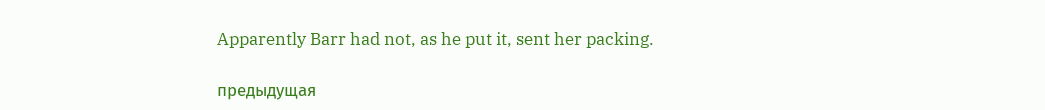Apparently Barr had not, as he put it, sent her packing.

предыдущая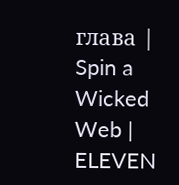глава | Spin a Wicked Web | ELEVEN